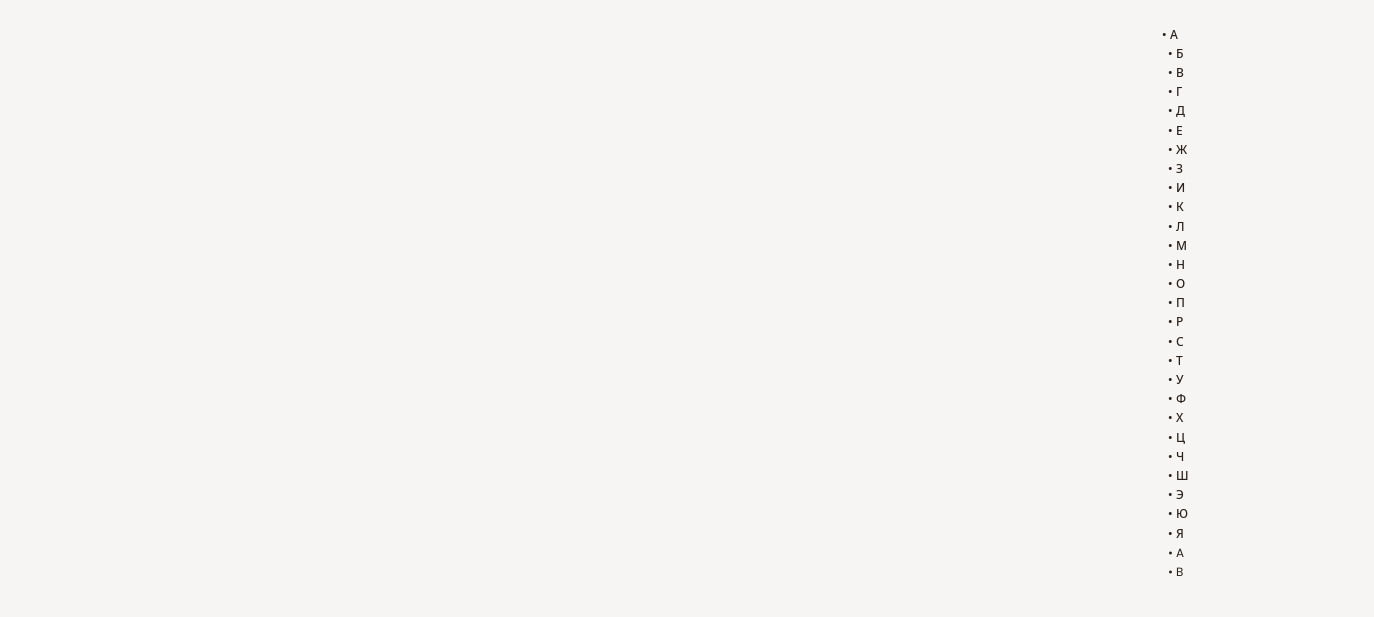• А
  • Б
  • В
  • Г
  • Д
  • Е
  • Ж
  • З
  • И
  • К
  • Л
  • М
  • Н
  • О
  • П
  • Р
  • С
  • Т
  • У
  • Ф
  • Х
  • Ц
  • Ч
  • Ш
  • Э
  • Ю
  • Я
  • A
  • B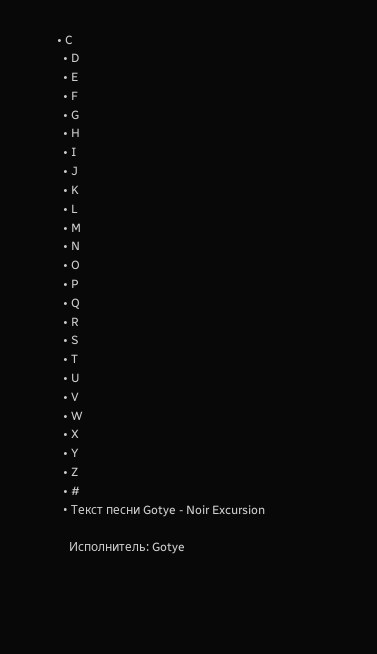• C
  • D
  • E
  • F
  • G
  • H
  • I
  • J
  • K
  • L
  • M
  • N
  • O
  • P
  • Q
  • R
  • S
  • T
  • U
  • V
  • W
  • X
  • Y
  • Z
  • #
  • Текст песни Gotye - Noir Excursion

    Исполнитель: Gotye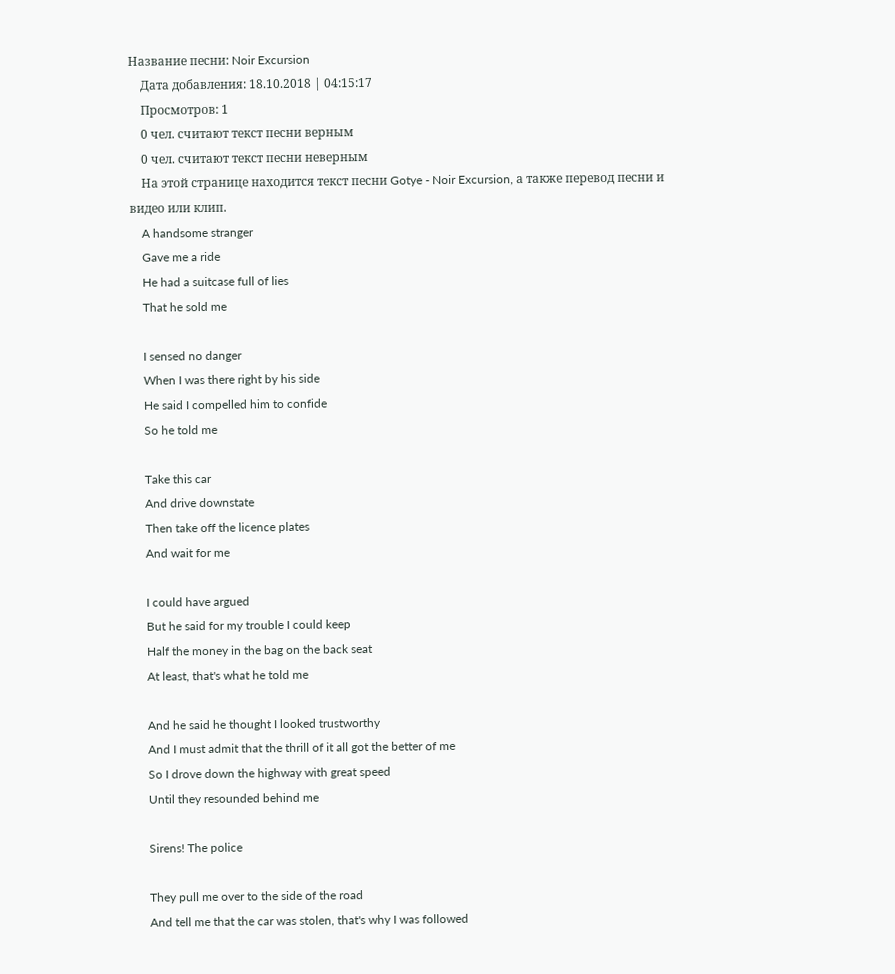Название песни: Noir Excursion
    Дата добавления: 18.10.2018 | 04:15:17
    Просмотров: 1
    0 чел. считают текст песни верным
    0 чел. считают текст песни неверным
    На этой странице находится текст песни Gotye - Noir Excursion, а также перевод песни и видео или клип.
    A handsome stranger
    Gave me a ride
    He had a suitcase full of lies
    That he sold me

    I sensed no danger
    When I was there right by his side
    He said I compelled him to confide
    So he told me

    Take this car
    And drive downstate
    Then take off the licence plates
    And wait for me

    I could have argued
    But he said for my trouble I could keep
    Half the money in the bag on the back seat
    At least, that's what he told me

    And he said he thought I looked trustworthy
    And I must admit that the thrill of it all got the better of me
    So I drove down the highway with great speed
    Until they resounded behind me

    Sirens! The police

    They pull me over to the side of the road
    And tell me that the car was stolen, that's why I was followed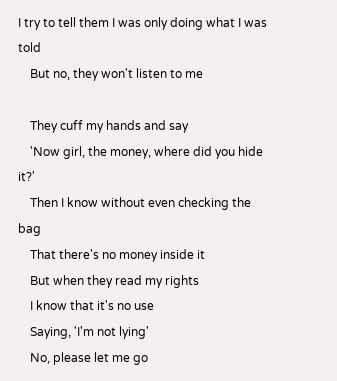I try to tell them I was only doing what I was told
    But no, they won't listen to me

    They cuff my hands and say
    'Now girl, the money, where did you hide it?'
    Then I know without even checking the bag
    That there's no money inside it
    But when they read my rights
    I know that it's no use
    Saying, 'I'm not lying'
    No, please let me go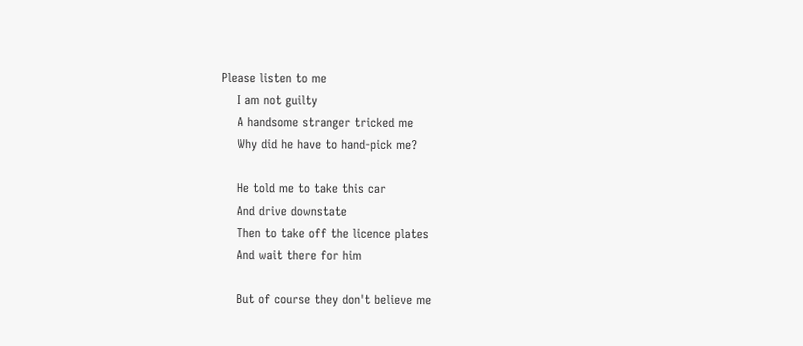Please listen to me
    I am not guilty
    A handsome stranger tricked me
    Why did he have to hand-pick me?

    He told me to take this car
    And drive downstate
    Then to take off the licence plates
    And wait there for him

    But of course they don't believe me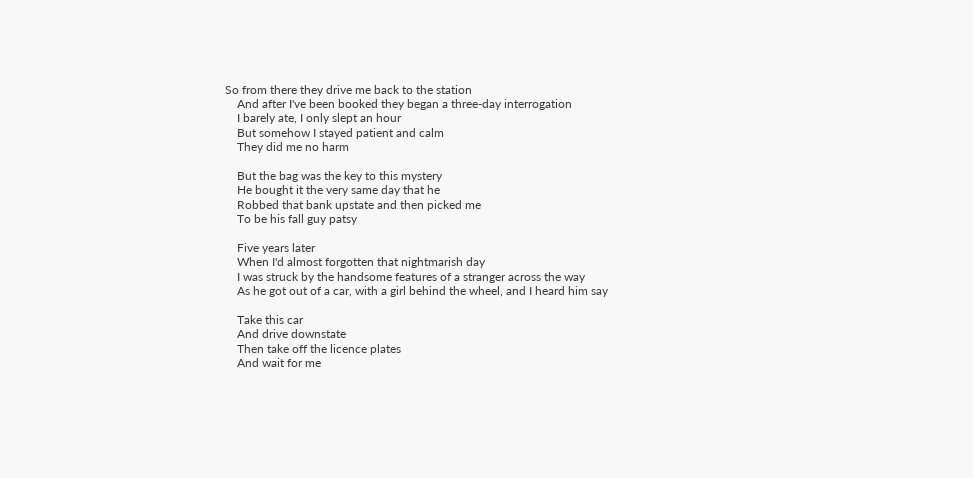So from there they drive me back to the station
    And after I've been booked they began a three-day interrogation
    I barely ate, I only slept an hour
    But somehow I stayed patient and calm
    They did me no harm

    But the bag was the key to this mystery
    He bought it the very same day that he
    Robbed that bank upstate and then picked me
    To be his fall guy patsy

    Five years later
    When I'd almost forgotten that nightmarish day
    I was struck by the handsome features of a stranger across the way
    As he got out of a car, with a girl behind the wheel, and I heard him say

    Take this car
    And drive downstate
    Then take off the licence plates
    And wait for me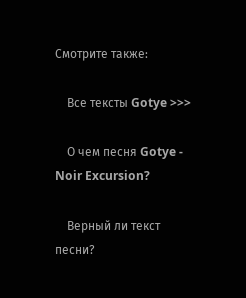Смотрите также:

    Все тексты Gotye >>>

    О чем песня Gotye - Noir Excursion?

    Верный ли текст песни?